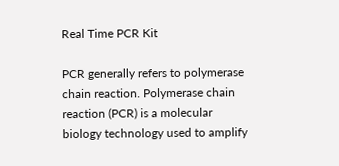Real Time PCR Kit

PCR generally refers to polymerase chain reaction. Polymerase chain reaction (PCR) is a molecular biology technology used to amplify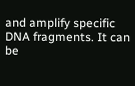and amplify specific DNA fragments. It can be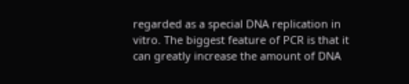regarded as a special DNA replication in vitro. The biggest feature of PCR is that it can greatly increase the amount of DNA